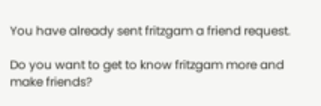You have already sent fritzgam a friend request.

Do you want to get to know fritzgam more and make friends?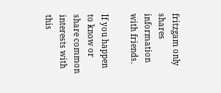fritzgam only shares information with friends.

If you happen to know or share common interests with this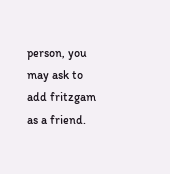person, you may ask to add fritzgam as a friend.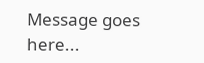Message goes here...